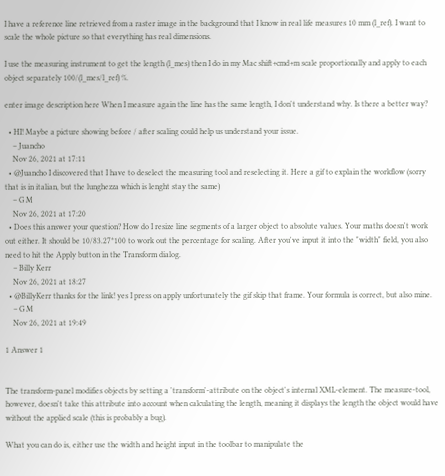I have a reference line retrieved from a raster image in the background that I know in real life measures 10 mm (l_ref). I want to scale the whole picture so that everything has real dimensions.

I use the measuring instrument to get the length (l_mes) then I do in my Mac shift+cmd+m scale proportionally and apply to each object separately 100/(l_mes/l_ref) %.

enter image description here When I measure again the line has the same length, I don't understand why. Is there a better way?

  • HI! Maybe a picture showing before / after scaling could help us understand your issue.
    – Juancho
    Nov 26, 2021 at 17:11
  • @Juancho I discovered that I have to deselect the measuring tool and reselecting it. Here a gif to explain the workflow (sorry that is in italian, but the lunghezza which is lenght stay the same)
    – G M
    Nov 26, 2021 at 17:20
  • Does this answer your question? How do I resize line segments of a larger object to absolute values. Your maths doesn't work out either. It should be 10/83.27*100 to work out the percentage for scaling. After you've input it into the "width" field, you also need to hit the Apply button in the Transform dialog.
    – Billy Kerr
    Nov 26, 2021 at 18:27
  • @BillyKerr thanks for the link! yes I press on apply unfortunately the gif skip that frame. Your formula is correct, but also mine.
    – G M
    Nov 26, 2021 at 19:49

1 Answer 1


The transform-panel modifies objects by setting a 'transform'-attribute on the object's internal XML-element. The measure-tool, however, doesn't take this attribute into account when calculating the length, meaning it displays the length the object would have without the applied scale (this is probably a bug).

What you can do is, either use the width and height input in the toolbar to manipulate the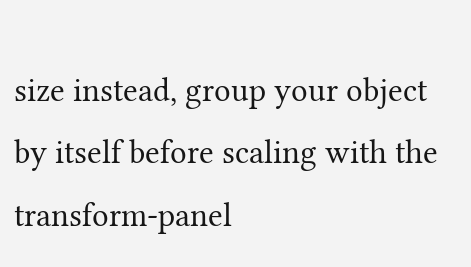size instead, group your object by itself before scaling with the transform-panel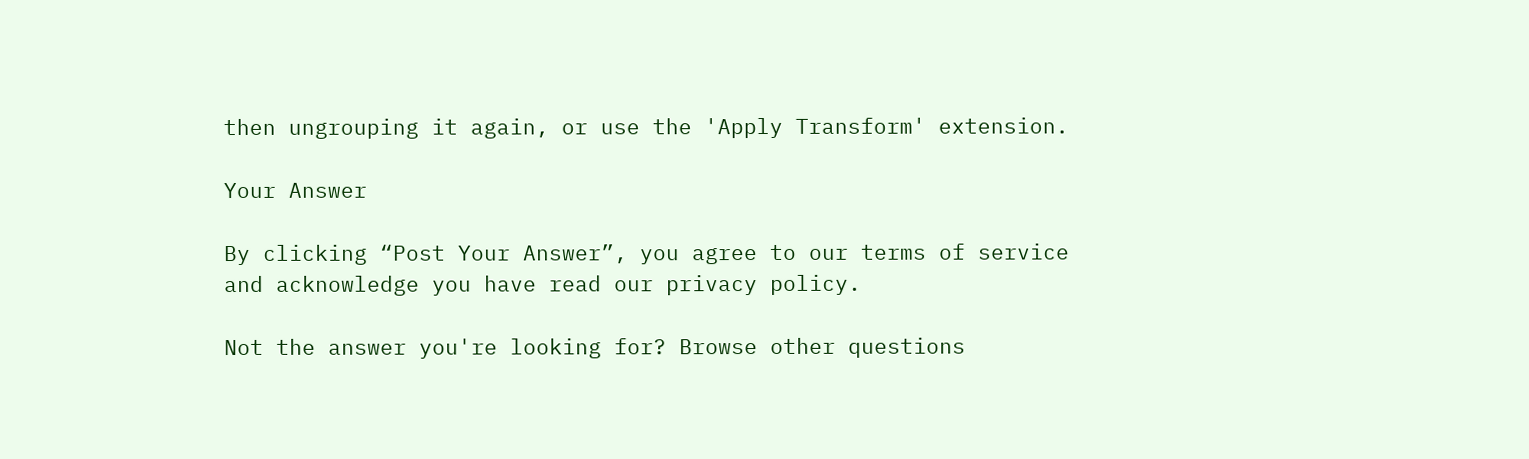then ungrouping it again, or use the 'Apply Transform' extension.

Your Answer

By clicking “Post Your Answer”, you agree to our terms of service and acknowledge you have read our privacy policy.

Not the answer you're looking for? Browse other questions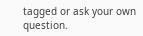tagged or ask your own question.